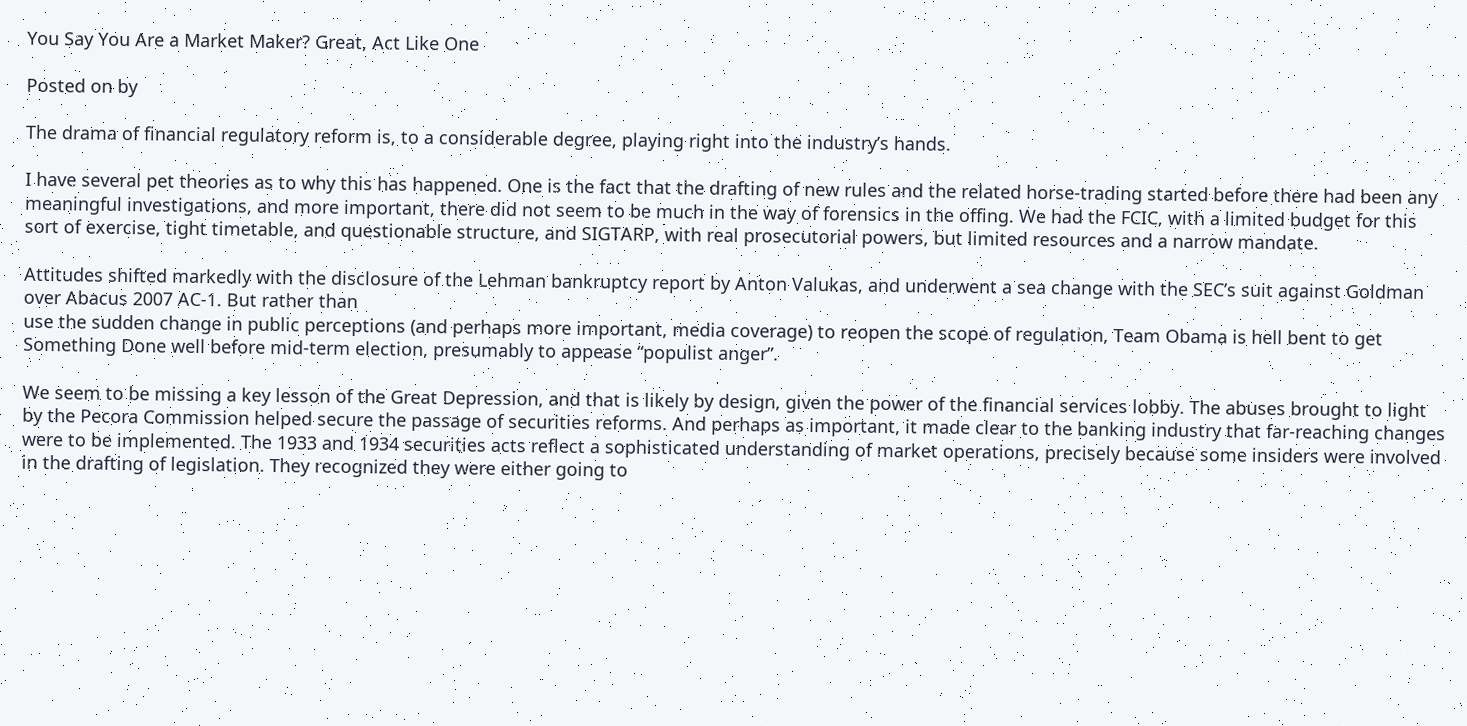You Say You Are a Market Maker? Great, Act Like One

Posted on by

The drama of financial regulatory reform is, to a considerable degree, playing right into the industry’s hands.

I have several pet theories as to why this has happened. One is the fact that the drafting of new rules and the related horse-trading started before there had been any meaningful investigations, and more important, there did not seem to be much in the way of forensics in the offing. We had the FCIC, with a limited budget for this sort of exercise, tight timetable, and questionable structure, and SIGTARP, with real prosecutorial powers, but limited resources and a narrow mandate.

Attitudes shifted markedly with the disclosure of the Lehman bankruptcy report by Anton Valukas, and underwent a sea change with the SEC’s suit against Goldman over Abacus 2007 AC-1. But rather than
use the sudden change in public perceptions (and perhaps more important, media coverage) to reopen the scope of regulation, Team Obama is hell bent to get Something Done well before mid-term election, presumably to appease “populist anger”.

We seem to be missing a key lesson of the Great Depression, and that is likely by design, given the power of the financial services lobby. The abuses brought to light by the Pecora Commission helped secure the passage of securities reforms. And perhaps as important, it made clear to the banking industry that far-reaching changes were to be implemented. The 1933 and 1934 securities acts reflect a sophisticated understanding of market operations, precisely because some insiders were involved in the drafting of legislation. They recognized they were either going to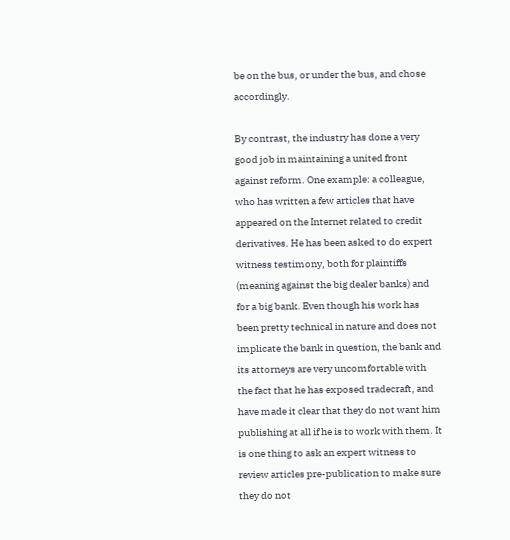be on the bus, or under the bus, and chose accordingly.

By contrast, the industry has done a very good job in maintaining a united front against reform. One example: a colleague, who has written a few articles that have appeared on the Internet related to credit derivatives. He has been asked to do expert witness testimony, both for plaintiffs (meaning against the big dealer banks) and for a big bank. Even though his work has been pretty technical in nature and does not implicate the bank in question, the bank and its attorneys are very uncomfortable with the fact that he has exposed tradecraft, and have made it clear that they do not want him publishing at all if he is to work with them. It is one thing to ask an expert witness to review articles pre-publication to make sure they do not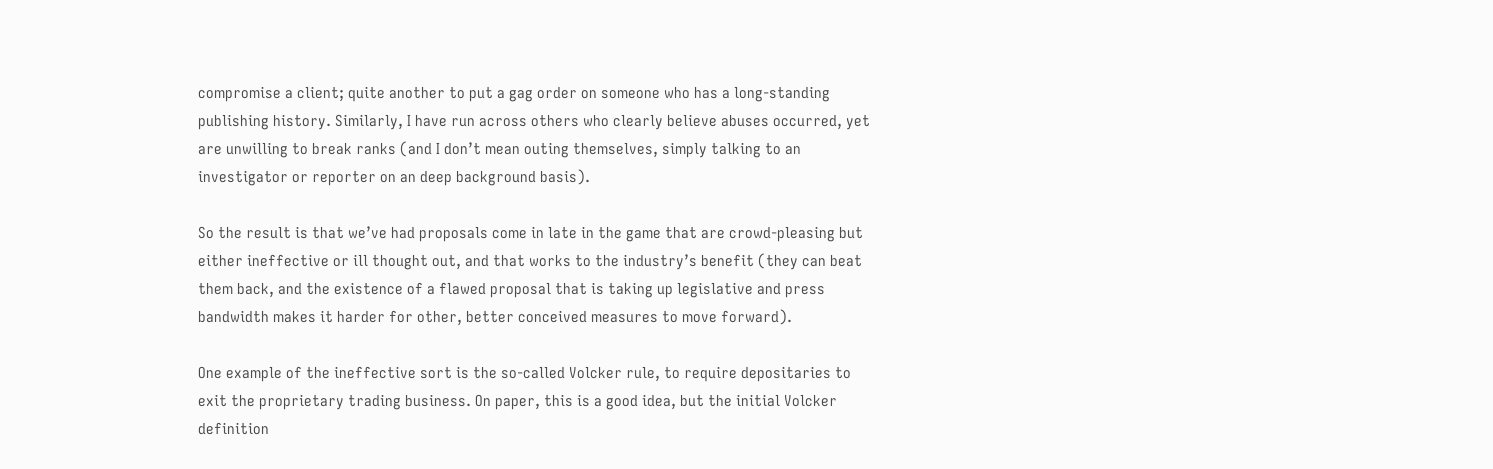compromise a client; quite another to put a gag order on someone who has a long-standing publishing history. Similarly, I have run across others who clearly believe abuses occurred, yet are unwilling to break ranks (and I don’t mean outing themselves, simply talking to an investigator or reporter on an deep background basis).

So the result is that we’ve had proposals come in late in the game that are crowd-pleasing but either ineffective or ill thought out, and that works to the industry’s benefit (they can beat them back, and the existence of a flawed proposal that is taking up legislative and press bandwidth makes it harder for other, better conceived measures to move forward).

One example of the ineffective sort is the so-called Volcker rule, to require depositaries to exit the proprietary trading business. On paper, this is a good idea, but the initial Volcker definition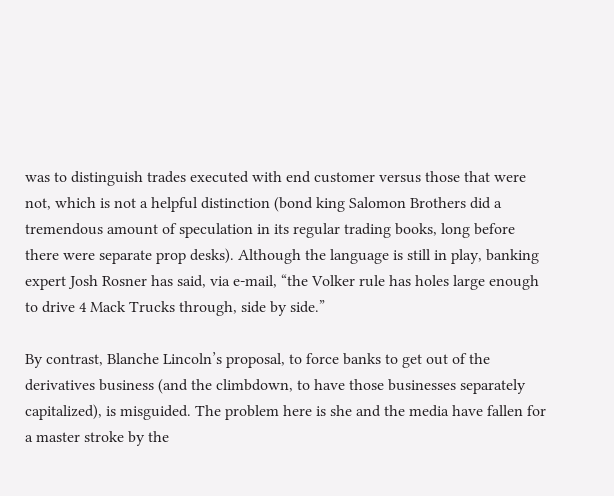was to distinguish trades executed with end customer versus those that were not, which is not a helpful distinction (bond king Salomon Brothers did a tremendous amount of speculation in its regular trading books, long before there were separate prop desks). Although the language is still in play, banking expert Josh Rosner has said, via e-mail, “the Volker rule has holes large enough to drive 4 Mack Trucks through, side by side.”

By contrast, Blanche Lincoln’s proposal, to force banks to get out of the derivatives business (and the climbdown, to have those businesses separately capitalized), is misguided. The problem here is she and the media have fallen for a master stroke by the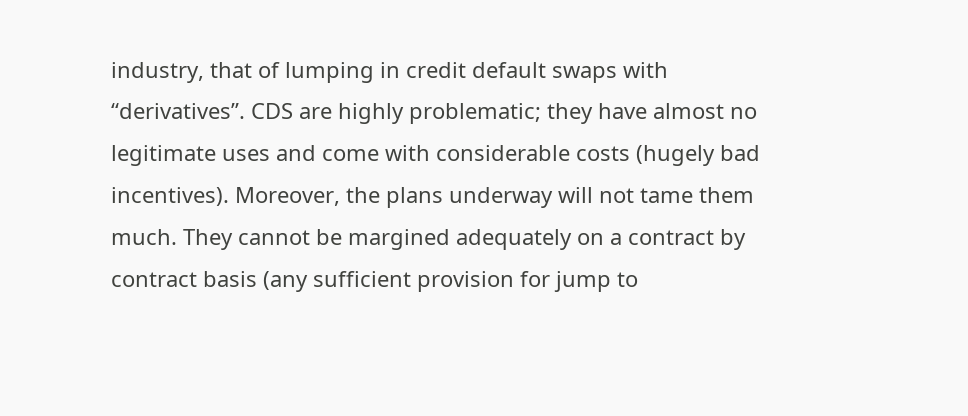industry, that of lumping in credit default swaps with “derivatives”. CDS are highly problematic; they have almost no legitimate uses and come with considerable costs (hugely bad incentives). Moreover, the plans underway will not tame them much. They cannot be margined adequately on a contract by contract basis (any sufficient provision for jump to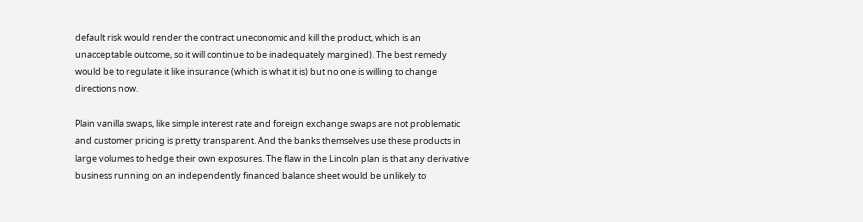default risk would render the contract uneconomic and kill the product, which is an unacceptable outcome, so it will continue to be inadequately margined). The best remedy would be to regulate it like insurance (which is what it is) but no one is willing to change directions now.

Plain vanilla swaps, like simple interest rate and foreign exchange swaps are not problematic and customer pricing is pretty transparent. And the banks themselves use these products in large volumes to hedge their own exposures. The flaw in the Lincoln plan is that any derivative business running on an independently financed balance sheet would be unlikely to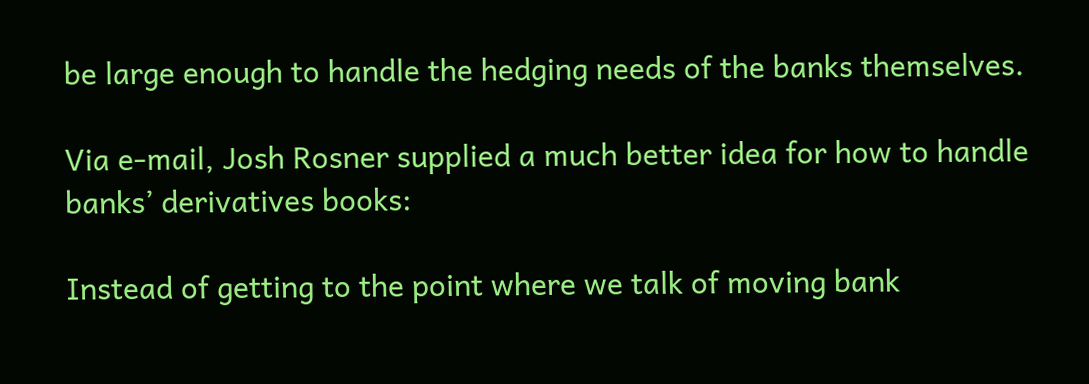be large enough to handle the hedging needs of the banks themselves.

Via e-mail, Josh Rosner supplied a much better idea for how to handle banks’ derivatives books:

Instead of getting to the point where we talk of moving bank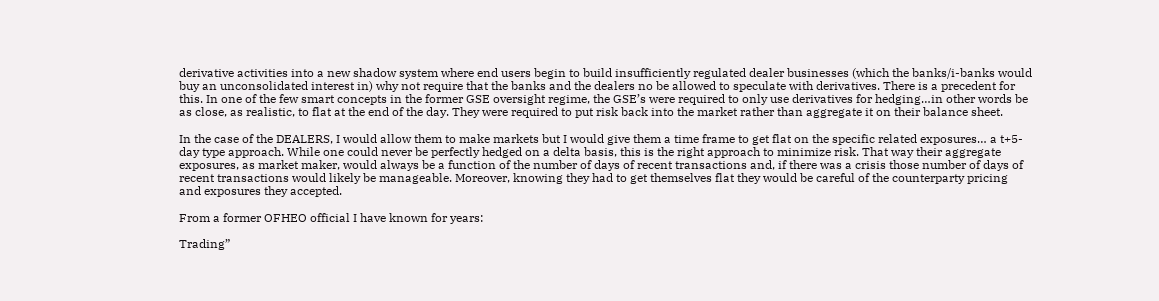derivative activities into a new shadow system where end users begin to build insufficiently regulated dealer businesses (which the banks/i-banks would buy an unconsolidated interest in) why not require that the banks and the dealers no be allowed to speculate with derivatives. There is a precedent for this. In one of the few smart concepts in the former GSE oversight regime, the GSE’s were required to only use derivatives for hedging…in other words be as close, as realistic, to flat at the end of the day. They were required to put risk back into the market rather than aggregate it on their balance sheet.

In the case of the DEALERS, I would allow them to make markets but I would give them a time frame to get flat on the specific related exposures… a t+5-day type approach. While one could never be perfectly hedged on a delta basis, this is the right approach to minimize risk. That way their aggregate exposures, as market maker, would always be a function of the number of days of recent transactions and, if there was a crisis those number of days of recent transactions would likely be manageable. Moreover, knowing they had to get themselves flat they would be careful of the counterparty pricing and exposures they accepted.

From a former OFHEO official I have known for years:

Trading”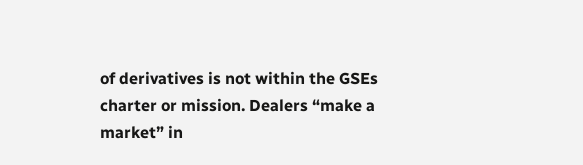of derivatives is not within the GSEs charter or mission. Dealers “make a market” in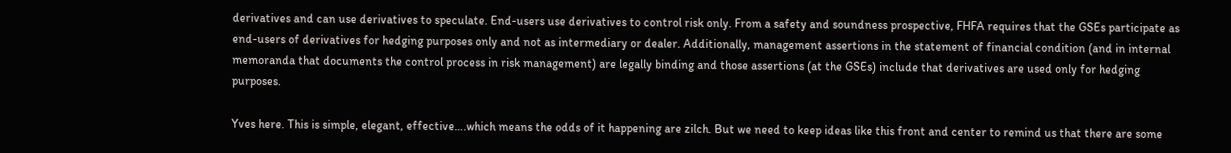derivatives and can use derivatives to speculate. End-users use derivatives to control risk only. From a safety and soundness prospective, FHFA requires that the GSEs participate as end-users of derivatives for hedging purposes only and not as intermediary or dealer. Additionally, management assertions in the statement of financial condition (and in internal memoranda that documents the control process in risk management) are legally binding and those assertions (at the GSEs) include that derivatives are used only for hedging purposes.

Yves here. This is simple, elegant, effective….which means the odds of it happening are zilch. But we need to keep ideas like this front and center to remind us that there are some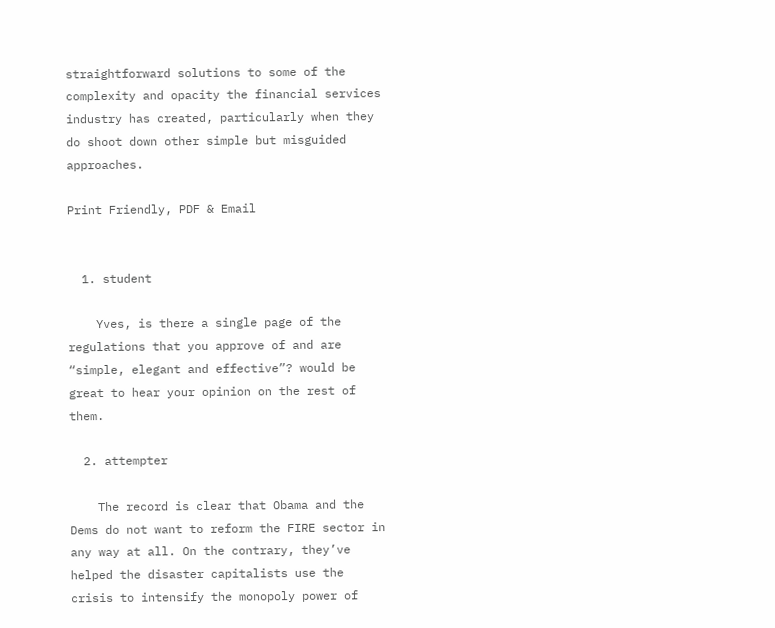straightforward solutions to some of the complexity and opacity the financial services industry has created, particularly when they do shoot down other simple but misguided approaches.

Print Friendly, PDF & Email


  1. student

    Yves, is there a single page of the regulations that you approve of and are “simple, elegant and effective”? would be great to hear your opinion on the rest of them.

  2. attempter

    The record is clear that Obama and the Dems do not want to reform the FIRE sector in any way at all. On the contrary, they’ve helped the disaster capitalists use the crisis to intensify the monopoly power of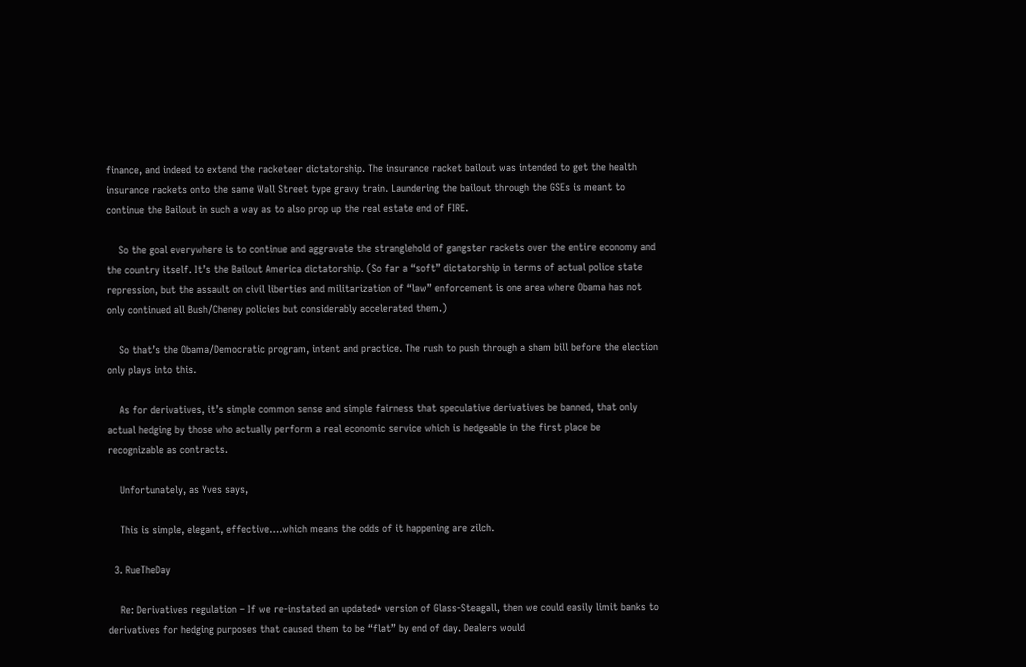finance, and indeed to extend the racketeer dictatorship. The insurance racket bailout was intended to get the health insurance rackets onto the same Wall Street type gravy train. Laundering the bailout through the GSEs is meant to continue the Bailout in such a way as to also prop up the real estate end of FIRE.

    So the goal everywhere is to continue and aggravate the stranglehold of gangster rackets over the entire economy and the country itself. It’s the Bailout America dictatorship. (So far a “soft” dictatorship in terms of actual police state repression, but the assault on civil liberties and militarization of “law” enforcement is one area where Obama has not only continued all Bush/Cheney policies but considerably accelerated them.)

    So that’s the Obama/Democratic program, intent and practice. The rush to push through a sham bill before the election only plays into this.

    As for derivatives, it’s simple common sense and simple fairness that speculative derivatives be banned, that only actual hedging by those who actually perform a real economic service which is hedgeable in the first place be recognizable as contracts.

    Unfortunately, as Yves says,

    This is simple, elegant, effective….which means the odds of it happening are zilch.

  3. RueTheDay

    Re: Derivatives regulation – If we re-instated an updated* version of Glass-Steagall, then we could easily limit banks to derivatives for hedging purposes that caused them to be “flat” by end of day. Dealers would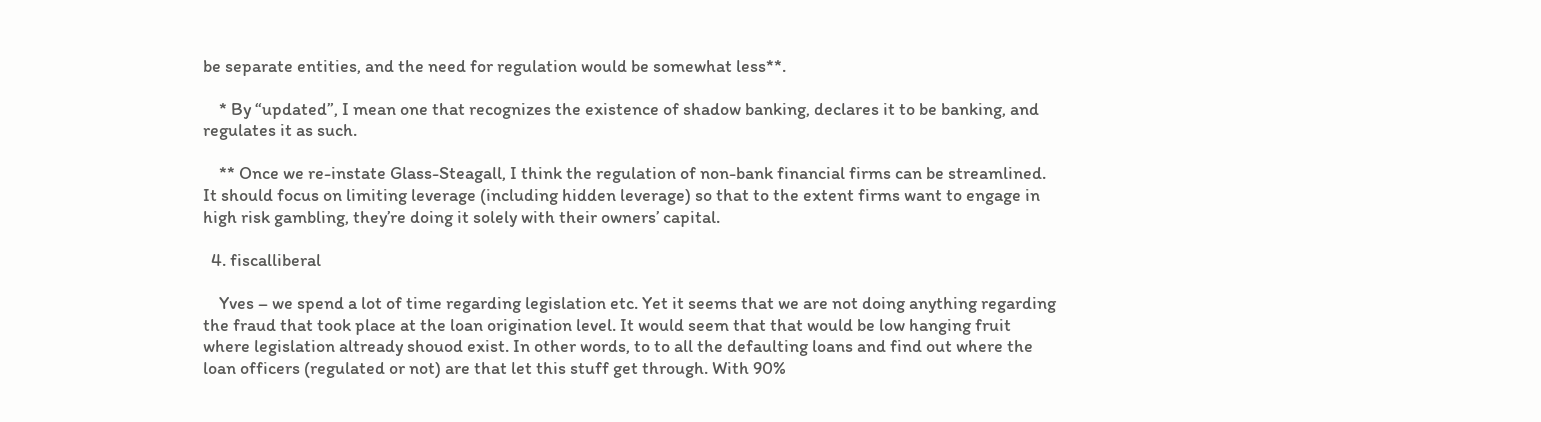be separate entities, and the need for regulation would be somewhat less**.

    * By “updated”, I mean one that recognizes the existence of shadow banking, declares it to be banking, and regulates it as such.

    ** Once we re-instate Glass-Steagall, I think the regulation of non-bank financial firms can be streamlined. It should focus on limiting leverage (including hidden leverage) so that to the extent firms want to engage in high risk gambling, they’re doing it solely with their owners’ capital.

  4. fiscalliberal

    Yves – we spend a lot of time regarding legislation etc. Yet it seems that we are not doing anything regarding the fraud that took place at the loan origination level. It would seem that that would be low hanging fruit where legislation altready shouod exist. In other words, to to all the defaulting loans and find out where the loan officers (regulated or not) are that let this stuff get through. With 90%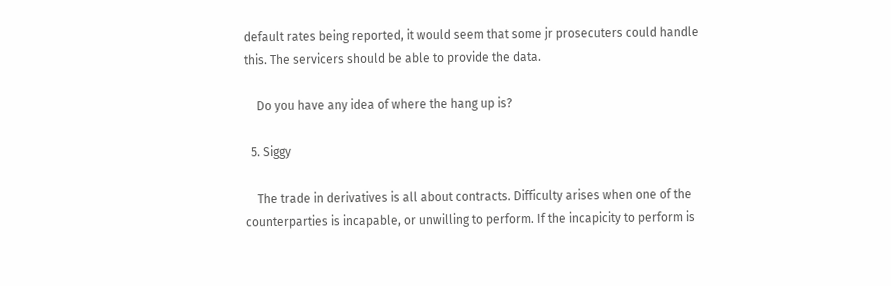default rates being reported, it would seem that some jr prosecuters could handle this. The servicers should be able to provide the data.

    Do you have any idea of where the hang up is?

  5. Siggy

    The trade in derivatives is all about contracts. Difficulty arises when one of the counterparties is incapable, or unwilling to perform. If the incapicity to perform is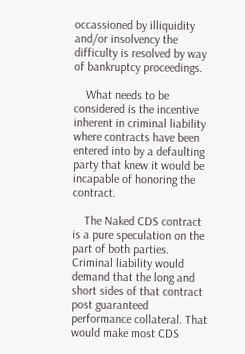occassioned by illiquidity and/or insolvency the difficulty is resolved by way of bankruptcy proceedings.

    What needs to be considered is the incentive inherent in criminal liability where contracts have been entered into by a defaulting party that knew it would be incapable of honoring the contract.

    The Naked CDS contract is a pure speculation on the part of both parties. Criminal liability would demand that the long and short sides of that contract post guaranteed performance collateral. That would make most CDS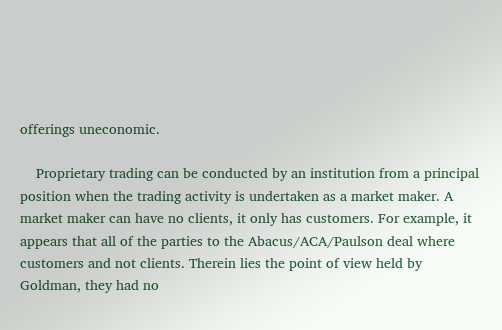offerings uneconomic.

    Proprietary trading can be conducted by an institution from a principal position when the trading activity is undertaken as a market maker. A market maker can have no clients, it only has customers. For example, it appears that all of the parties to the Abacus/ACA/Paulson deal where customers and not clients. Therein lies the point of view held by Goldman, they had no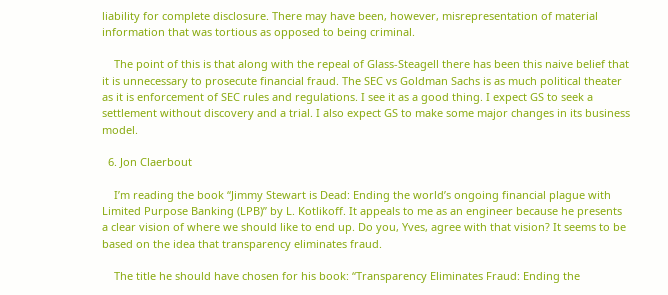liability for complete disclosure. There may have been, however, misrepresentation of material information that was tortious as opposed to being criminal.

    The point of this is that along with the repeal of Glass-Steagell there has been this naive belief that it is unnecessary to prosecute financial fraud. The SEC vs Goldman Sachs is as much political theater as it is enforcement of SEC rules and regulations. I see it as a good thing. I expect GS to seek a settlement without discovery and a trial. I also expect GS to make some major changes in its business model.

  6. Jon Claerbout

    I’m reading the book “Jimmy Stewart is Dead: Ending the world’s ongoing financial plague with Limited Purpose Banking (LPB)” by L. Kotlikoff. It appeals to me as an engineer because he presents a clear vision of where we should like to end up. Do you, Yves, agree with that vision? It seems to be based on the idea that transparency eliminates fraud.

    The title he should have chosen for his book: “Transparency Eliminates Fraud: Ending the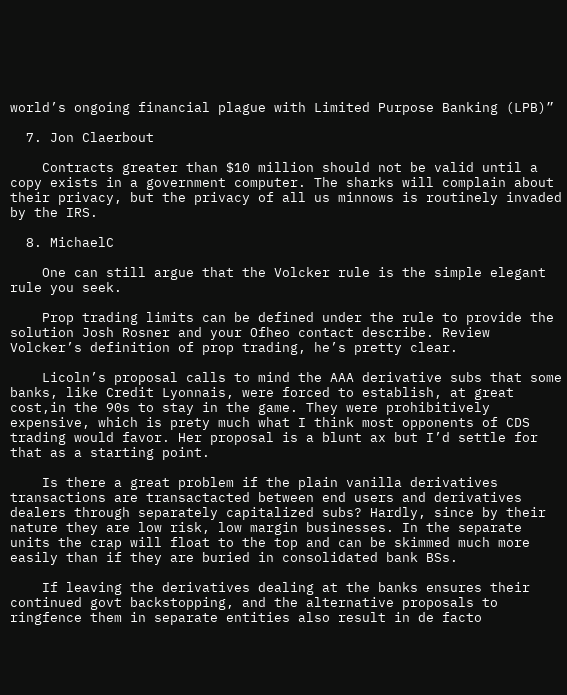world’s ongoing financial plague with Limited Purpose Banking (LPB)”

  7. Jon Claerbout

    Contracts greater than $10 million should not be valid until a copy exists in a government computer. The sharks will complain about their privacy, but the privacy of all us minnows is routinely invaded by the IRS.

  8. MichaelC

    One can still argue that the Volcker rule is the simple elegant rule you seek.

    Prop trading limits can be defined under the rule to provide the solution Josh Rosner and your Ofheo contact describe. Review Volcker’s definition of prop trading, he’s pretty clear.

    Licoln’s proposal calls to mind the AAA derivative subs that some banks, like Credit Lyonnais, were forced to establish, at great cost,in the 90s to stay in the game. They were prohibitively expensive, which is prety much what I think most opponents of CDS trading would favor. Her proposal is a blunt ax but I’d settle for that as a starting point.

    Is there a great problem if the plain vanilla derivatives transactions are transactacted between end users and derivatives dealers through separately capitalized subs? Hardly, since by their nature they are low risk, low margin businesses. In the separate units the crap will float to the top and can be skimmed much more easily than if they are buried in consolidated bank BSs.

    If leaving the derivatives dealing at the banks ensures their continued govt backstopping, and the alternative proposals to ringfence them in separate entities also result in de facto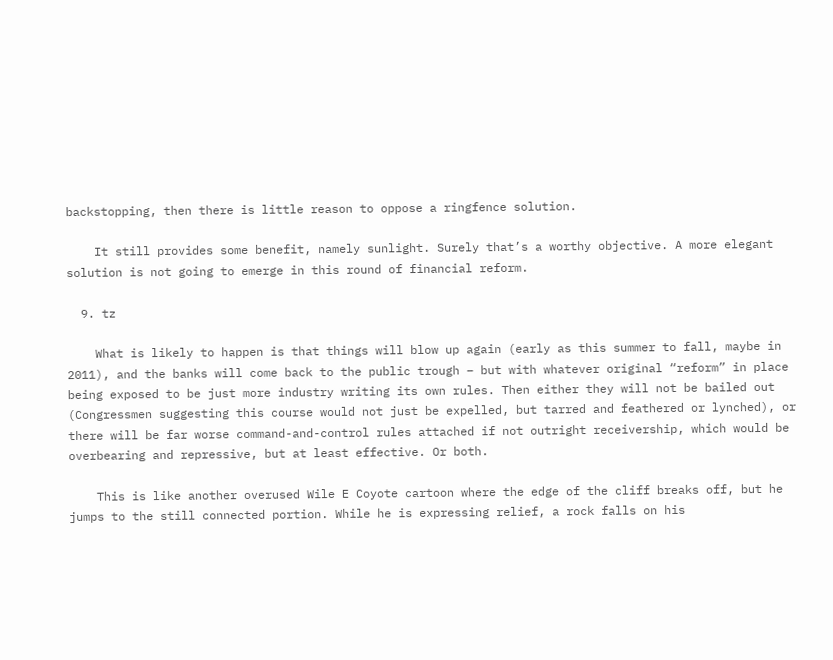backstopping, then there is little reason to oppose a ringfence solution.

    It still provides some benefit, namely sunlight. Surely that’s a worthy objective. A more elegant solution is not going to emerge in this round of financial reform.

  9. tz

    What is likely to happen is that things will blow up again (early as this summer to fall, maybe in 2011), and the banks will come back to the public trough – but with whatever original “reform” in place being exposed to be just more industry writing its own rules. Then either they will not be bailed out (Congressmen suggesting this course would not just be expelled, but tarred and feathered or lynched), or there will be far worse command-and-control rules attached if not outright receivership, which would be overbearing and repressive, but at least effective. Or both.

    This is like another overused Wile E Coyote cartoon where the edge of the cliff breaks off, but he jumps to the still connected portion. While he is expressing relief, a rock falls on his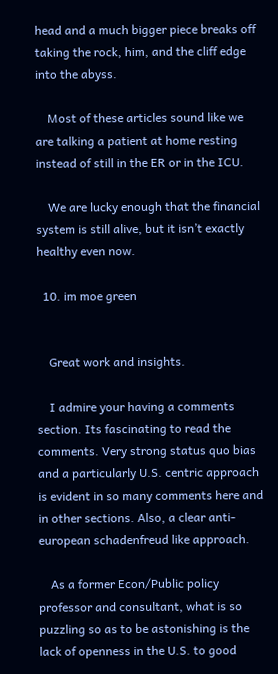head and a much bigger piece breaks off taking the rock, him, and the cliff edge into the abyss.

    Most of these articles sound like we are talking a patient at home resting instead of still in the ER or in the ICU.

    We are lucky enough that the financial system is still alive, but it isn’t exactly healthy even now.

  10. im moe green


    Great work and insights.

    I admire your having a comments section. Its fascinating to read the comments. Very strong status quo bias and a particularly U.S. centric approach is evident in so many comments here and in other sections. Also, a clear anti-european schadenfreud like approach.

    As a former Econ/Public policy professor and consultant, what is so puzzling so as to be astonishing is the lack of openness in the U.S. to good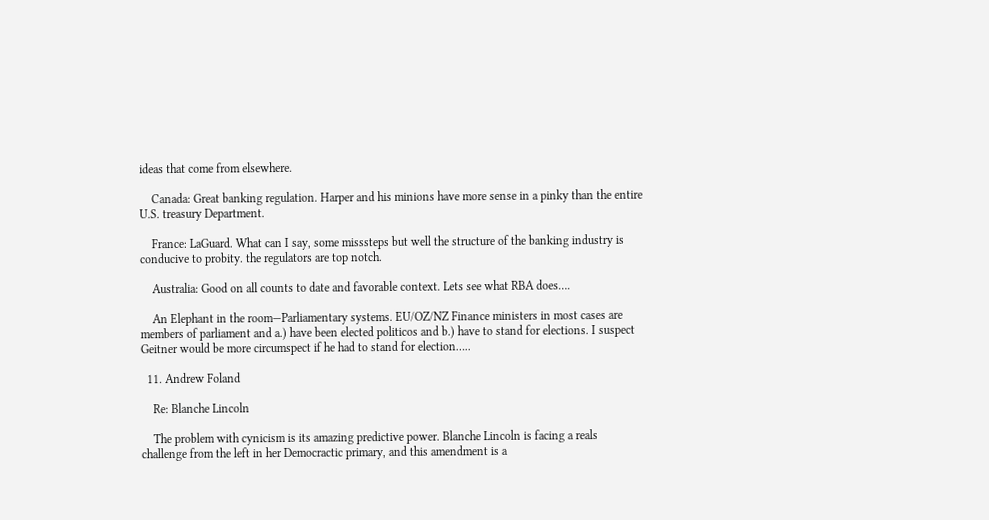ideas that come from elsewhere.

    Canada: Great banking regulation. Harper and his minions have more sense in a pinky than the entire U.S. treasury Department.

    France: LaGuard. What can I say, some misssteps but well the structure of the banking industry is conducive to probity. the regulators are top notch.

    Australia: Good on all counts to date and favorable context. Lets see what RBA does….

    An Elephant in the room—Parliamentary systems. EU/OZ/NZ Finance ministers in most cases are members of parliament and a.) have been elected politicos and b.) have to stand for elections. I suspect Geitner would be more circumspect if he had to stand for election…..

  11. Andrew Foland

    Re: Blanche Lincoln

    The problem with cynicism is its amazing predictive power. Blanche Lincoln is facing a reals challenge from the left in her Democractic primary, and this amendment is a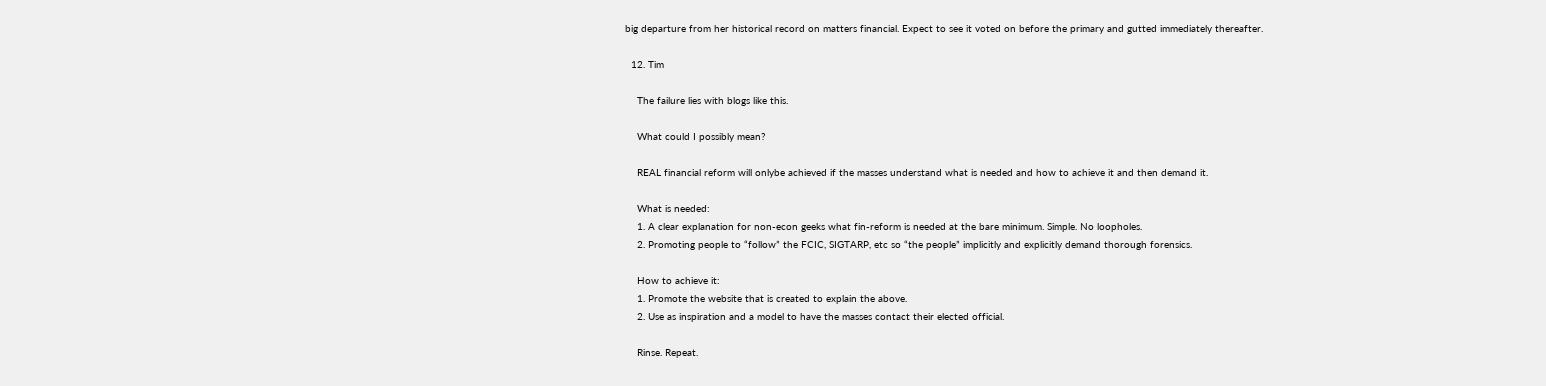big departure from her historical record on matters financial. Expect to see it voted on before the primary and gutted immediately thereafter.

  12. Tim

    The failure lies with blogs like this.

    What could I possibly mean?

    REAL financial reform will onlybe achieved if the masses understand what is needed and how to achieve it and then demand it.

    What is needed:
    1. A clear explanation for non-econ geeks what fin-reform is needed at the bare minimum. Simple. No loopholes.
    2. Promoting people to “follow” the FCIC, SIGTARP, etc so “the people” implicitly and explicitly demand thorough forensics.

    How to achieve it:
    1. Promote the website that is created to explain the above.
    2. Use as inspiration and a model to have the masses contact their elected official.

    Rinse. Repeat.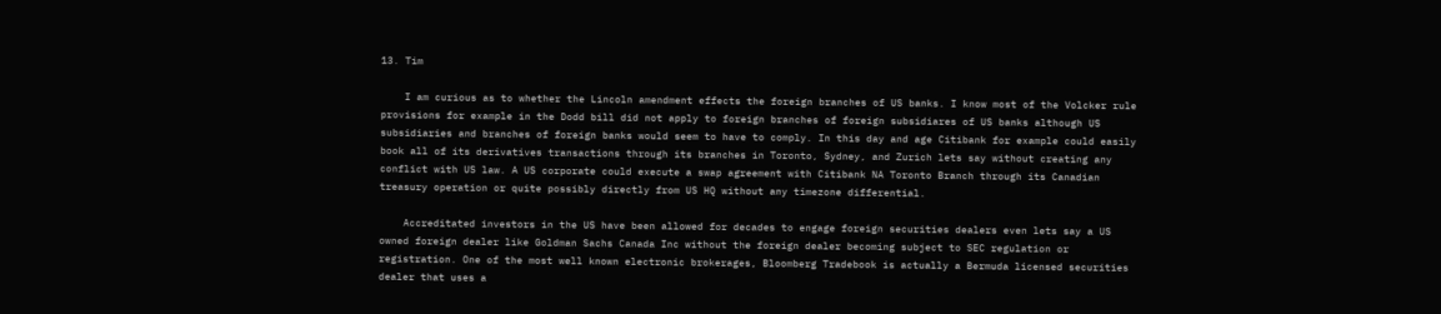13. Tim

    I am curious as to whether the Lincoln amendment effects the foreign branches of US banks. I know most of the Volcker rule provisions for example in the Dodd bill did not apply to foreign branches of foreign subsidiares of US banks although US subsidiaries and branches of foreign banks would seem to have to comply. In this day and age Citibank for example could easily book all of its derivatives transactions through its branches in Toronto, Sydney, and Zurich lets say without creating any conflict with US law. A US corporate could execute a swap agreement with Citibank NA Toronto Branch through its Canadian treasury operation or quite possibly directly from US HQ without any timezone differential.

    Accreditated investors in the US have been allowed for decades to engage foreign securities dealers even lets say a US owned foreign dealer like Goldman Sachs Canada Inc without the foreign dealer becoming subject to SEC regulation or registration. One of the most well known electronic brokerages, Bloomberg Tradebook is actually a Bermuda licensed securities dealer that uses a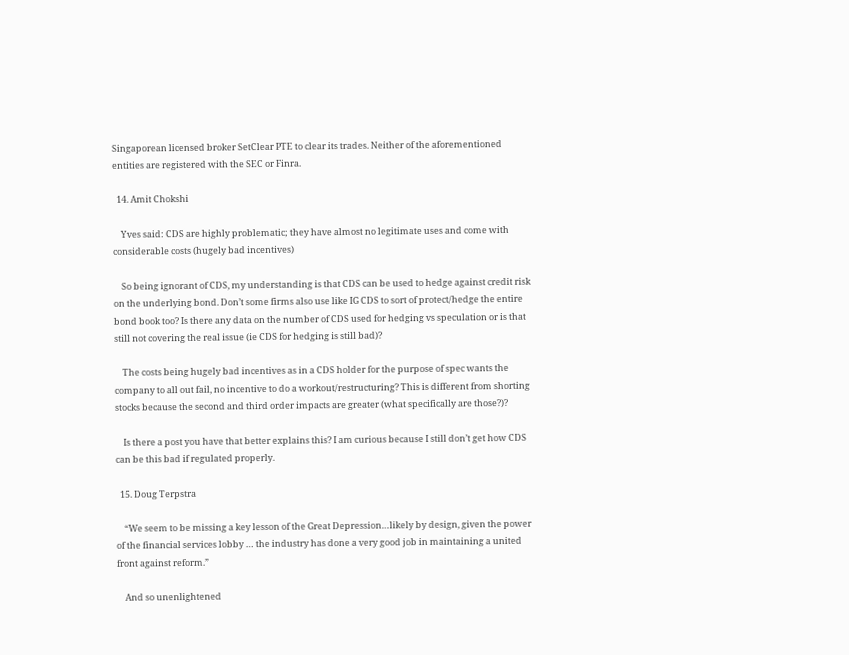Singaporean licensed broker SetClear PTE to clear its trades. Neither of the aforementioned entities are registered with the SEC or Finra.

  14. Amit Chokshi

    Yves said: CDS are highly problematic; they have almost no legitimate uses and come with considerable costs (hugely bad incentives)

    So being ignorant of CDS, my understanding is that CDS can be used to hedge against credit risk on the underlying bond. Don’t some firms also use like IG CDS to sort of protect/hedge the entire bond book too? Is there any data on the number of CDS used for hedging vs speculation or is that still not covering the real issue (ie CDS for hedging is still bad)?

    The costs being hugely bad incentives as in a CDS holder for the purpose of spec wants the company to all out fail, no incentive to do a workout/restructuring? This is different from shorting stocks because the second and third order impacts are greater (what specifically are those?)?

    Is there a post you have that better explains this? I am curious because I still don’t get how CDS can be this bad if regulated properly.

  15. Doug Terpstra

    “We seem to be missing a key lesson of the Great Depression…likely by design, given the power of the financial services lobby … the industry has done a very good job in maintaining a united front against reform.”

    And so unenlightened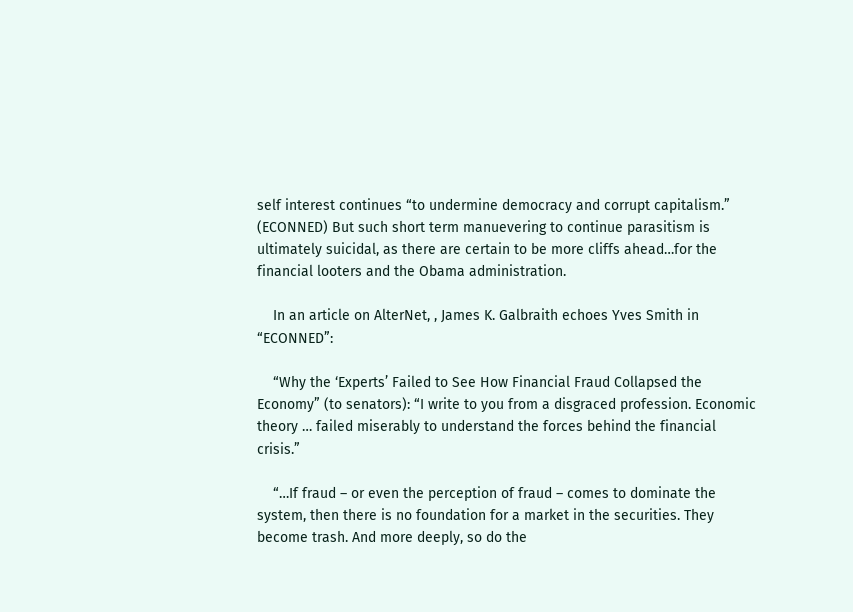self interest continues “to undermine democracy and corrupt capitalism.” (ECONNED) But such short term manuevering to continue parasitism is ultimately suicidal, as there are certain to be more cliffs ahead…for the financial looters and the Obama administration.

    In an article on AlterNet, , James K. Galbraith echoes Yves Smith in “ECONNED”:

    “Why the ‘Experts’ Failed to See How Financial Fraud Collapsed the Economy” (to senators): “I write to you from a disgraced profession. Economic theory … failed miserably to understand the forces behind the financial crisis.”

    “…If fraud – or even the perception of fraud – comes to dominate the system, then there is no foundation for a market in the securities. They become trash. And more deeply, so do the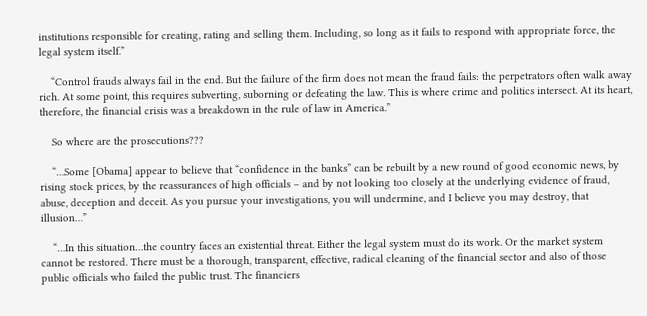institutions responsible for creating, rating and selling them. Including, so long as it fails to respond with appropriate force, the legal system itself.”

    “Control frauds always fail in the end. But the failure of the firm does not mean the fraud fails: the perpetrators often walk away rich. At some point, this requires subverting, suborning or defeating the law. This is where crime and politics intersect. At its heart, therefore, the financial crisis was a breakdown in the rule of law in America.”

    So where are the prosecutions???

    “…Some [Obama] appear to believe that “confidence in the banks” can be rebuilt by a new round of good economic news, by rising stock prices, by the reassurances of high officials – and by not looking too closely at the underlying evidence of fraud, abuse, deception and deceit. As you pursue your investigations, you will undermine, and I believe you may destroy, that illusion…”

    “…In this situation…the country faces an existential threat. Either the legal system must do its work. Or the market system cannot be restored. There must be a thorough, transparent, effective, radical cleaning of the financial sector and also of those public officials who failed the public trust. The financiers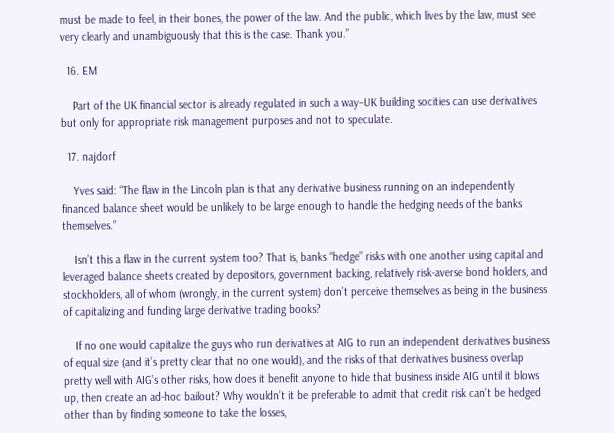must be made to feel, in their bones, the power of the law. And the public, which lives by the law, must see very clearly and unambiguously that this is the case. Thank you.”

  16. EM

    Part of the UK financial sector is already regulated in such a way–UK building socities can use derivatives but only for appropriate risk management purposes and not to speculate.

  17. najdorf

    Yves said: “The flaw in the Lincoln plan is that any derivative business running on an independently financed balance sheet would be unlikely to be large enough to handle the hedging needs of the banks themselves.”

    Isn’t this a flaw in the current system too? That is, banks “hedge” risks with one another using capital and leveraged balance sheets created by depositors, government backing, relatively risk-averse bond holders, and stockholders, all of whom (wrongly, in the current system) don’t perceive themselves as being in the business of capitalizing and funding large derivative trading books?

    If no one would capitalize the guys who run derivatives at AIG to run an independent derivatives business of equal size (and it’s pretty clear that no one would), and the risks of that derivatives business overlap pretty well with AIG’s other risks, how does it benefit anyone to hide that business inside AIG until it blows up, then create an ad-hoc bailout? Why wouldn’t it be preferable to admit that credit risk can’t be hedged other than by finding someone to take the losses,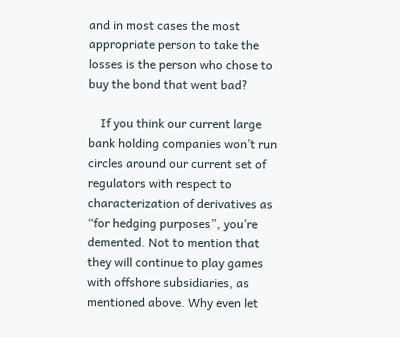and in most cases the most appropriate person to take the losses is the person who chose to buy the bond that went bad?

    If you think our current large bank holding companies won’t run circles around our current set of regulators with respect to characterization of derivatives as “for hedging purposes”, you’re demented. Not to mention that they will continue to play games with offshore subsidiaries, as mentioned above. Why even let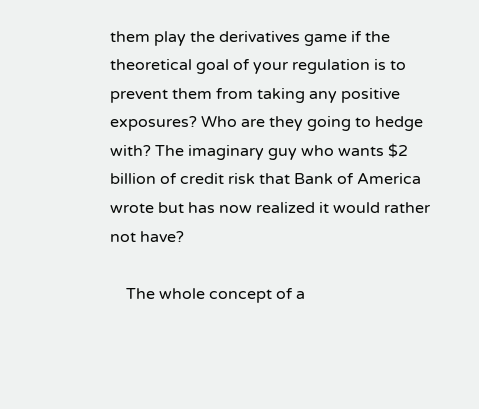them play the derivatives game if the theoretical goal of your regulation is to prevent them from taking any positive exposures? Who are they going to hedge with? The imaginary guy who wants $2 billion of credit risk that Bank of America wrote but has now realized it would rather not have?

    The whole concept of a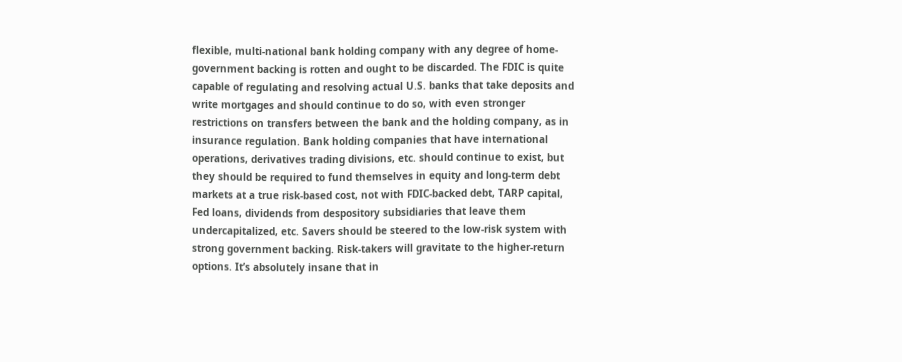flexible, multi-national bank holding company with any degree of home-government backing is rotten and ought to be discarded. The FDIC is quite capable of regulating and resolving actual U.S. banks that take deposits and write mortgages and should continue to do so, with even stronger restrictions on transfers between the bank and the holding company, as in insurance regulation. Bank holding companies that have international operations, derivatives trading divisions, etc. should continue to exist, but they should be required to fund themselves in equity and long-term debt markets at a true risk-based cost, not with FDIC-backed debt, TARP capital, Fed loans, dividends from despository subsidiaries that leave them undercapitalized, etc. Savers should be steered to the low-risk system with strong government backing. Risk-takers will gravitate to the higher-return options. It’s absolutely insane that in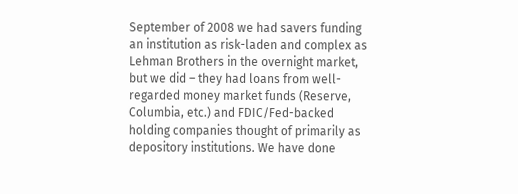September of 2008 we had savers funding an institution as risk-laden and complex as Lehman Brothers in the overnight market, but we did – they had loans from well-regarded money market funds (Reserve, Columbia, etc.) and FDIC/Fed-backed holding companies thought of primarily as depository institutions. We have done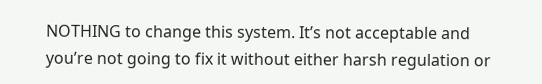NOTHING to change this system. It’s not acceptable and you’re not going to fix it without either harsh regulation or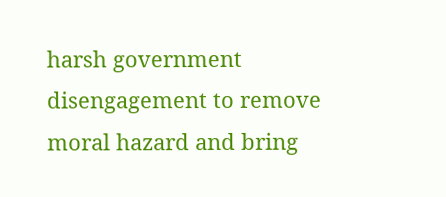harsh government disengagement to remove moral hazard and bring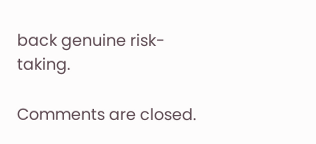back genuine risk-taking.

Comments are closed.